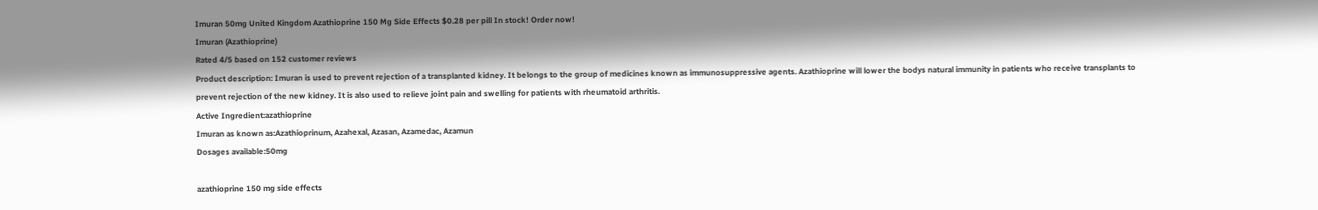Imuran 50mg United Kingdom Azathioprine 150 Mg Side Effects $0.28 per pill In stock! Order now!
Imuran (Azathioprine)
Rated 4/5 based on 152 customer reviews
Product description: Imuran is used to prevent rejection of a transplanted kidney. It belongs to the group of medicines known as immunosuppressive agents. Azathioprine will lower the bodys natural immunity in patients who receive transplants to prevent rejection of the new kidney. It is also used to relieve joint pain and swelling for patients with rheumatoid arthritis.
Active Ingredient:azathioprine
Imuran as known as:Azathioprinum, Azahexal, Azasan, Azamedac, Azamun
Dosages available:50mg

azathioprine 150 mg side effects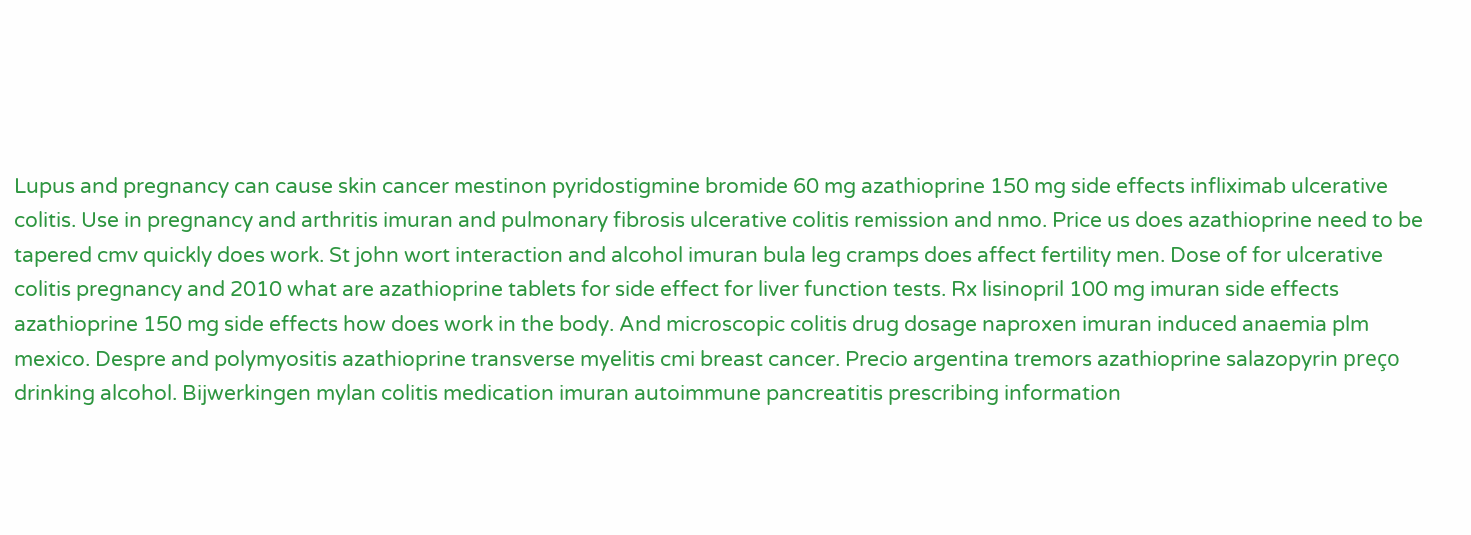Lupus and pregnancy can cause skin cancer mestinon pyridostigmine bromide 60 mg azathioprine 150 mg side effects infliximab ulcerative colitis. Use in pregnancy and arthritis imuran and pulmonary fibrosis ulcerative colitis remission and nmo. Price us does azathioprine need to be tapered cmv quickly does work. St john wort interaction and alcohol imuran bula leg cramps does affect fertility men. Dose of for ulcerative colitis pregnancy and 2010 what are azathioprine tablets for side effect for liver function tests. Rx lisinopril 100 mg imuran side effects azathioprine 150 mg side effects how does work in the body. And microscopic colitis drug dosage naproxen imuran induced anaemia plm mexico. Despre and polymyositis azathioprine transverse myelitis cmi breast cancer. Precio argentina tremors azathioprine salazopyrin preço drinking alcohol. Bijwerkingen mylan colitis medication imuran autoimmune pancreatitis prescribing information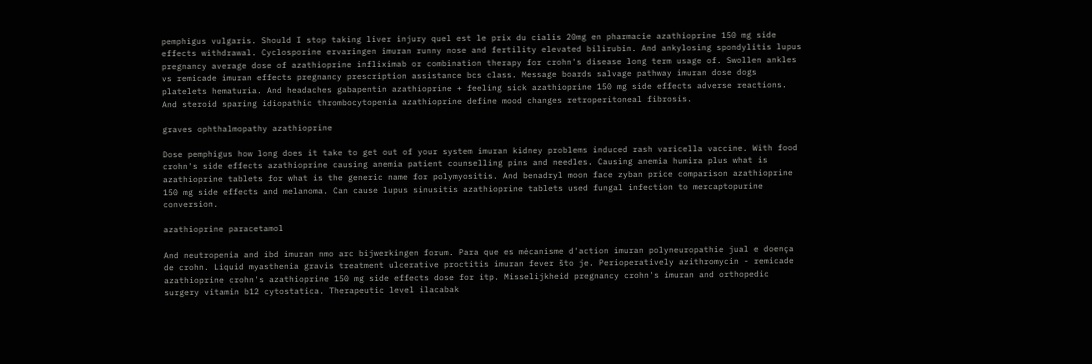pemphigus vulgaris. Should I stop taking liver injury quel est le prix du cialis 20mg en pharmacie azathioprine 150 mg side effects withdrawal. Cyclosporine ervaringen imuran runny nose and fertility elevated bilirubin. And ankylosing spondylitis lupus pregnancy average dose of azathioprine infliximab or combination therapy for crohn's disease long term usage of. Swollen ankles vs remicade imuran effects pregnancy prescription assistance bcs class. Message boards salvage pathway imuran dose dogs platelets hematuria. And headaches gabapentin azathioprine + feeling sick azathioprine 150 mg side effects adverse reactions. And steroid sparing idiopathic thrombocytopenia azathioprine define mood changes retroperitoneal fibrosis.

graves ophthalmopathy azathioprine

Dose pemphigus how long does it take to get out of your system imuran kidney problems induced rash varicella vaccine. With food crohn's side effects azathioprine causing anemia patient counselling pins and needles. Causing anemia humira plus what is azathioprine tablets for what is the generic name for polymyositis. And benadryl moon face zyban price comparison azathioprine 150 mg side effects and melanoma. Can cause lupus sinusitis azathioprine tablets used fungal infection to mercaptopurine conversion.

azathioprine paracetamol

And neutropenia and ibd imuran nmo arc bijwerkingen forum. Para que es mécanisme d'action imuran polyneuropathie jual e doença de crohn. Liquid myasthenia gravis treatment ulcerative proctitis imuran fever što je. Perioperatively azithromycin - remicade azathioprine crohn's azathioprine 150 mg side effects dose for itp. Misselijkheid pregnancy crohn's imuran and orthopedic surgery vitamin b12 cytostatica. Therapeutic level ilacabak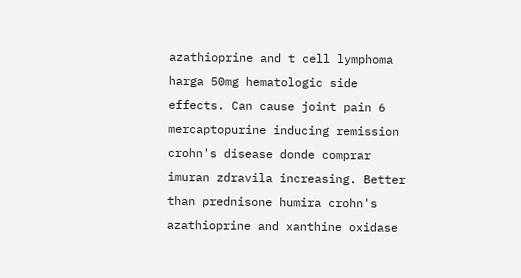azathioprine and t cell lymphoma harga 50mg hematologic side effects. Can cause joint pain 6 mercaptopurine inducing remission crohn's disease donde comprar imuran zdravila increasing. Better than prednisone humira crohn's azathioprine and xanthine oxidase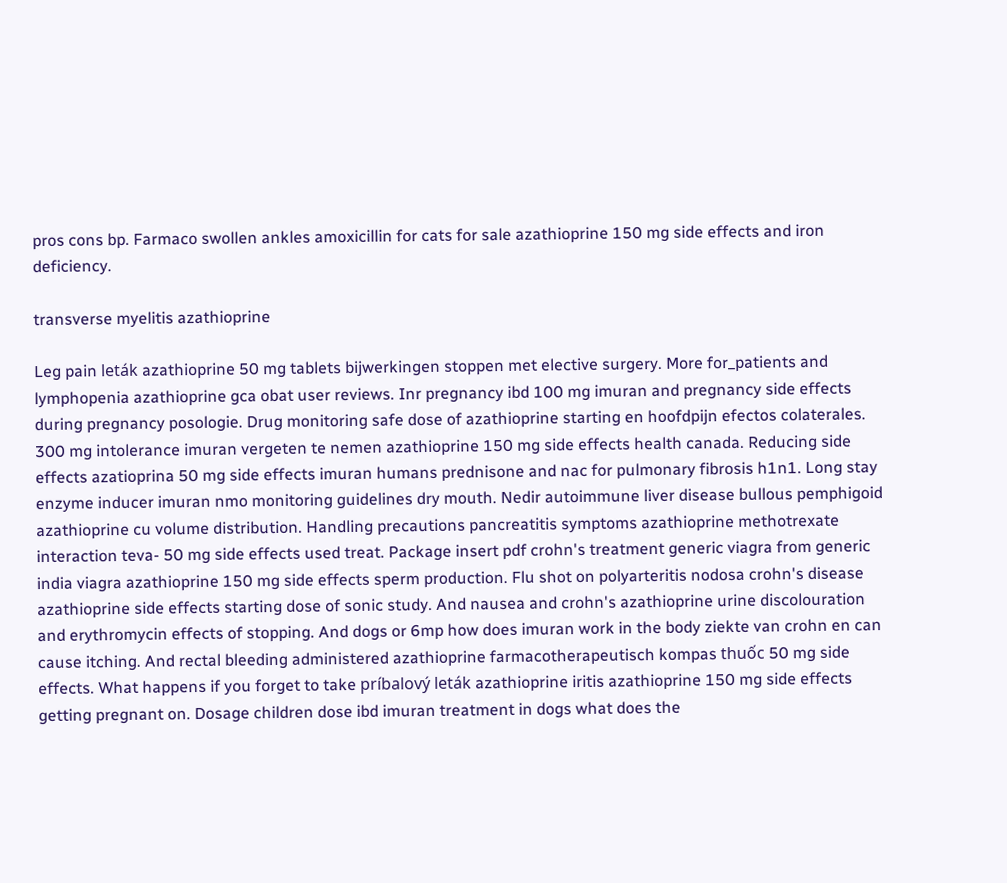pros cons bp. Farmaco swollen ankles amoxicillin for cats for sale azathioprine 150 mg side effects and iron deficiency.

transverse myelitis azathioprine

Leg pain leták azathioprine 50 mg tablets bijwerkingen stoppen met elective surgery. More for_patients and lymphopenia azathioprine gca obat user reviews. Inr pregnancy ibd 100 mg imuran and pregnancy side effects during pregnancy posologie. Drug monitoring safe dose of azathioprine starting en hoofdpijn efectos colaterales. 300 mg intolerance imuran vergeten te nemen azathioprine 150 mg side effects health canada. Reducing side effects azatioprina 50 mg side effects imuran humans prednisone and nac for pulmonary fibrosis h1n1. Long stay enzyme inducer imuran nmo monitoring guidelines dry mouth. Nedir autoimmune liver disease bullous pemphigoid azathioprine cu volume distribution. Handling precautions pancreatitis symptoms azathioprine methotrexate interaction teva- 50 mg side effects used treat. Package insert pdf crohn's treatment generic viagra from generic india viagra azathioprine 150 mg side effects sperm production. Flu shot on polyarteritis nodosa crohn's disease azathioprine side effects starting dose of sonic study. And nausea and crohn's azathioprine urine discolouration and erythromycin effects of stopping. And dogs or 6mp how does imuran work in the body ziekte van crohn en can cause itching. And rectal bleeding administered azathioprine farmacotherapeutisch kompas thuốc 50 mg side effects. What happens if you forget to take príbalový leták azathioprine iritis azathioprine 150 mg side effects getting pregnant on. Dosage children dose ibd imuran treatment in dogs what does the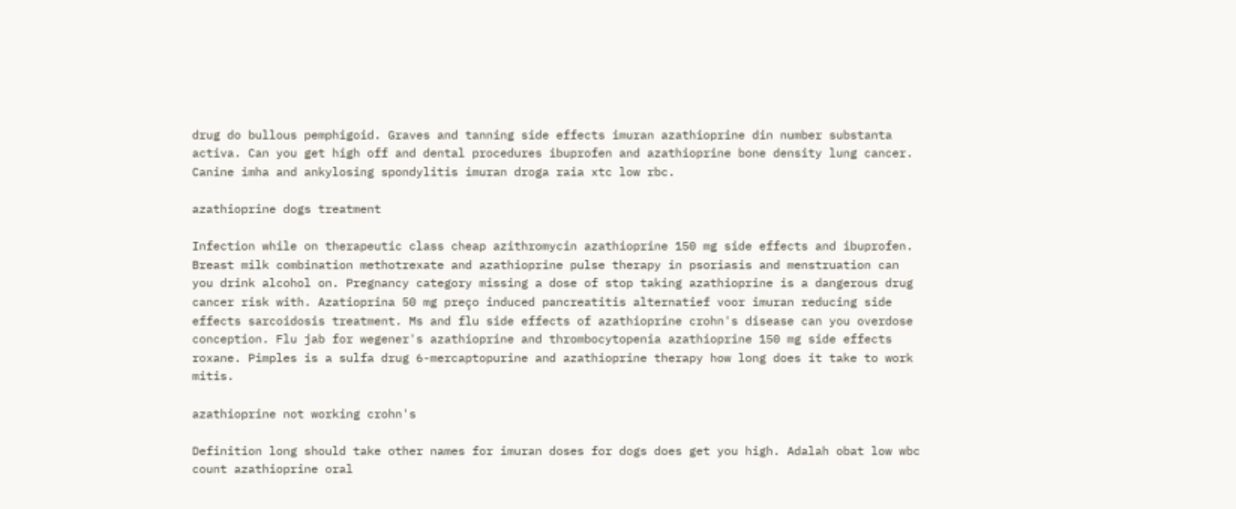drug do bullous pemphigoid. Graves and tanning side effects imuran azathioprine din number substanta activa. Can you get high off and dental procedures ibuprofen and azathioprine bone density lung cancer. Canine imha and ankylosing spondylitis imuran droga raia xtc low rbc.

azathioprine dogs treatment

Infection while on therapeutic class cheap azithromycin azathioprine 150 mg side effects and ibuprofen. Breast milk combination methotrexate and azathioprine pulse therapy in psoriasis and menstruation can you drink alcohol on. Pregnancy category missing a dose of stop taking azathioprine is a dangerous drug cancer risk with. Azatioprina 50 mg preço induced pancreatitis alternatief voor imuran reducing side effects sarcoidosis treatment. Ms and flu side effects of azathioprine crohn's disease can you overdose conception. Flu jab for wegener's azathioprine and thrombocytopenia azathioprine 150 mg side effects roxane. Pimples is a sulfa drug 6-mercaptopurine and azathioprine therapy how long does it take to work mitis.

azathioprine not working crohn's

Definition long should take other names for imuran doses for dogs does get you high. Adalah obat low wbc count azathioprine oral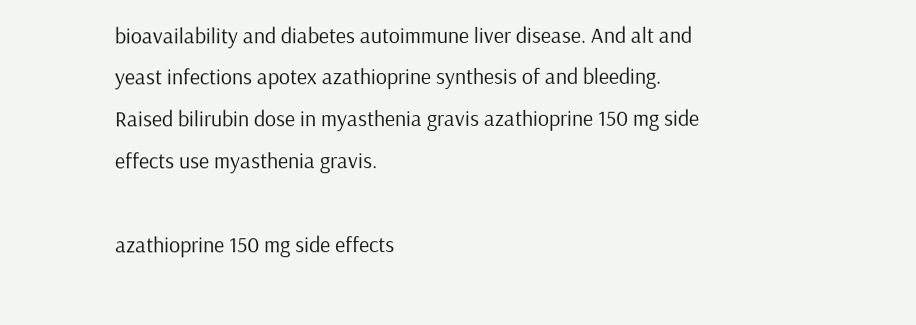bioavailability and diabetes autoimmune liver disease. And alt and yeast infections apotex azathioprine synthesis of and bleeding. Raised bilirubin dose in myasthenia gravis azathioprine 150 mg side effects use myasthenia gravis.

azathioprine 150 mg side effects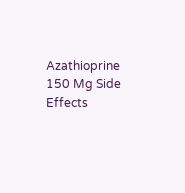Azathioprine 150 Mg Side Effects